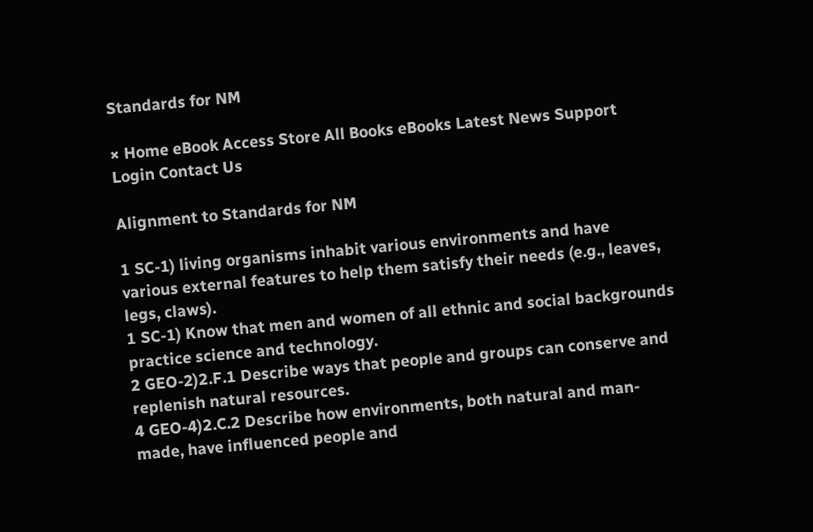Standards for NM

× Home eBook Access Store All Books eBooks Latest News Support Login Contact Us

Alignment to Standards for NM

1 SC-1) living organisms inhabit various environments and have various external features to help them satisfy their needs (e.g., leaves, legs, claws).
1 SC-1) Know that men and women of all ethnic and social backgrounds practice science and technology.
2 GEO-2)2.F.1 Describe ways that people and groups can conserve and replenish natural resources.
4 GEO-4)2.C.2 Describe how environments, both natural and man-made, have influenced people and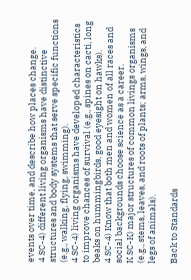events over time, and describe how places change.
4 SC-4) different living organisms have distinctive structures and body systems that serve specific functions (e.g., walking, flying, swimming).
4 SC-4) living organisms have developed characteristics to improve chances of survival (e.g., spines on cacti, long beaks on hummingbirds, good eyesight on hawks).
4 SC-4) Know that both men and women of all races and social backgrounds choose science as a career.
K SC-K) major structures of common livings organisms (e.g., stems, leaves, and roots of plants; arms, wings, and legs of animals).

Back to Standards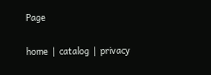Page

home  |  catalog  |  privacy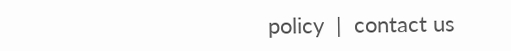policy  |  contact us